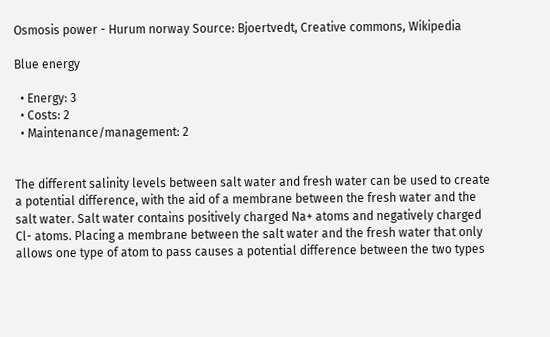Osmosis power - Hurum norway Source: Bjoertvedt, Creative commons, Wikipedia

Blue energy

  • Energy: 3
  • Costs: 2
  • Maintenance/management: 2


The different salinity levels between salt water and fresh water can be used to create a potential difference, with the aid of a membrane between the fresh water and the salt water. Salt water contains positively charged Na+ atoms and negatively charged Cl- atoms. Placing a membrane between the salt water and the fresh water that only allows one type of atom to pass causes a potential difference between the two types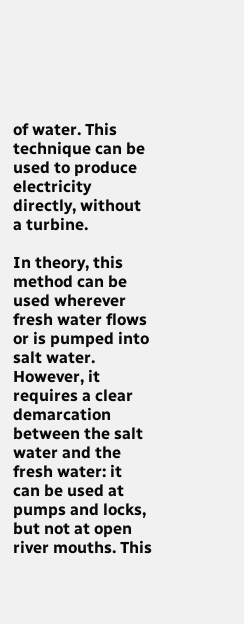of water. This technique can be used to produce electricity directly, without a turbine.

In theory, this method can be used wherever fresh water flows or is pumped into salt water. However, it requires a clear demarcation between the salt water and the fresh water: it can be used at pumps and locks, but not at open river mouths. This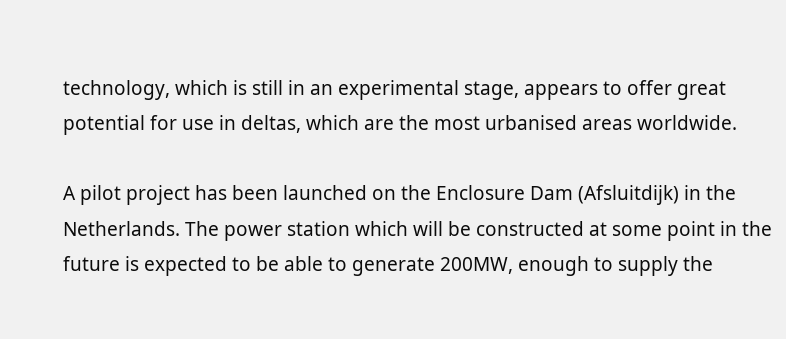technology, which is still in an experimental stage, appears to offer great potential for use in deltas, which are the most urbanised areas worldwide.

A pilot project has been launched on the Enclosure Dam (Afsluitdijk) in the Netherlands. The power station which will be constructed at some point in the future is expected to be able to generate 200MW, enough to supply the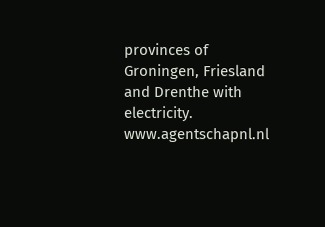provinces of Groningen, Friesland and Drenthe with electricity. www.agentschapnl.nl